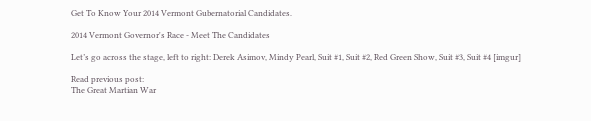Get To Know Your 2014 Vermont Gubernatorial Candidates.

2014 Vermont Governor's Race - Meet The Candidates

Let’s go across the stage, left to right: Derek Asimov, Mindy Pearl, Suit #1, Suit #2, Red Green Show, Suit #3, Suit #4 [imgur]

Read previous post:
The Great Martian War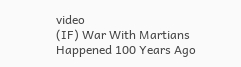video
(IF) War With Martians Happened 100 Years Ago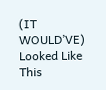(IT WOULD’VE) Looked Like This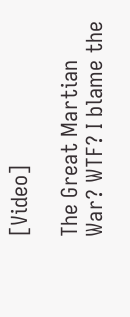[Video]

The Great Martian War? WTF? I blame the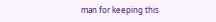man for keeping this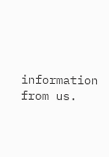information from us.